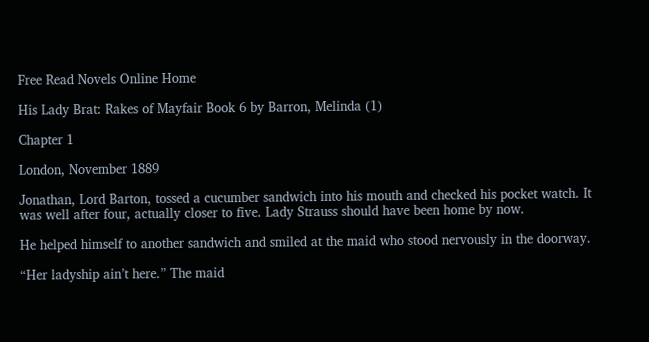Free Read Novels Online Home

His Lady Brat: Rakes of Mayfair Book 6 by Barron, Melinda (1)

Chapter 1

London, November 1889

Jonathan, Lord Barton, tossed a cucumber sandwich into his mouth and checked his pocket watch. It was well after four, actually closer to five. Lady Strauss should have been home by now.

He helped himself to another sandwich and smiled at the maid who stood nervously in the doorway.

“Her ladyship ain’t here.” The maid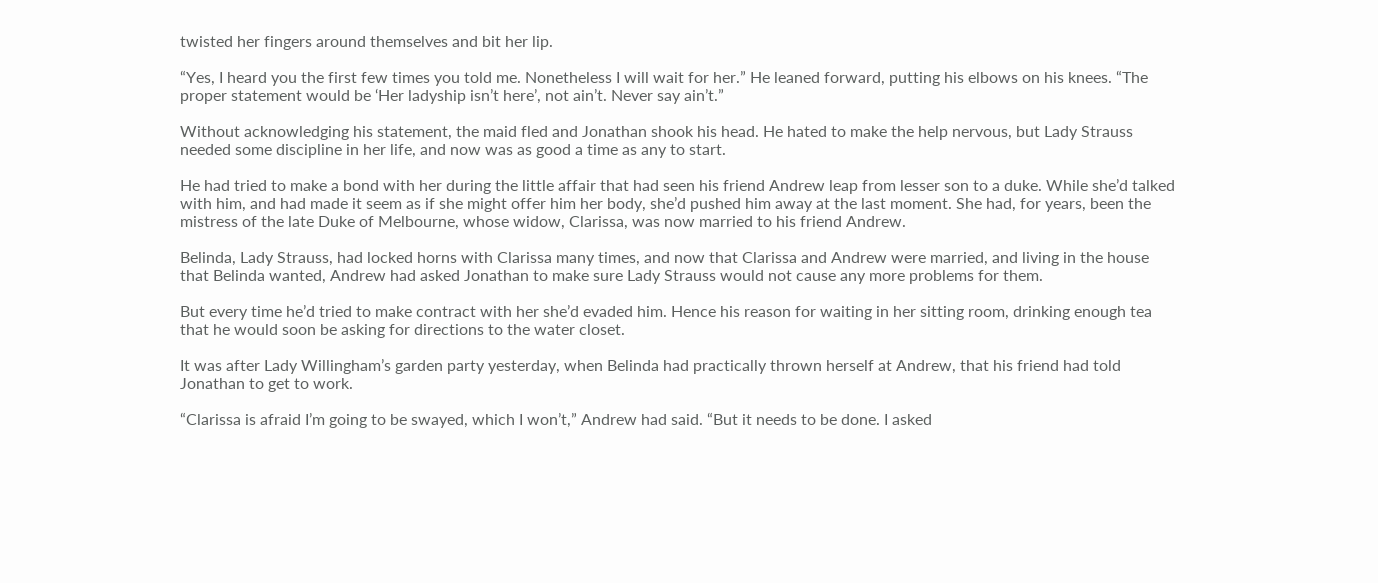twisted her fingers around themselves and bit her lip.

“Yes, I heard you the first few times you told me. Nonetheless I will wait for her.” He leaned forward, putting his elbows on his knees. “The proper statement would be ‘Her ladyship isn’t here’, not ain’t. Never say ain’t.”

Without acknowledging his statement, the maid fled and Jonathan shook his head. He hated to make the help nervous, but Lady Strauss needed some discipline in her life, and now was as good a time as any to start.

He had tried to make a bond with her during the little affair that had seen his friend Andrew leap from lesser son to a duke. While she’d talked with him, and had made it seem as if she might offer him her body, she’d pushed him away at the last moment. She had, for years, been the mistress of the late Duke of Melbourne, whose widow, Clarissa, was now married to his friend Andrew.

Belinda, Lady Strauss, had locked horns with Clarissa many times, and now that Clarissa and Andrew were married, and living in the house that Belinda wanted, Andrew had asked Jonathan to make sure Lady Strauss would not cause any more problems for them.

But every time he’d tried to make contract with her she’d evaded him. Hence his reason for waiting in her sitting room, drinking enough tea that he would soon be asking for directions to the water closet.

It was after Lady Willingham’s garden party yesterday, when Belinda had practically thrown herself at Andrew, that his friend had told Jonathan to get to work.

“Clarissa is afraid I’m going to be swayed, which I won’t,” Andrew had said. “But it needs to be done. I asked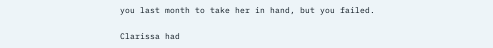you last month to take her in hand, but you failed.

Clarissa had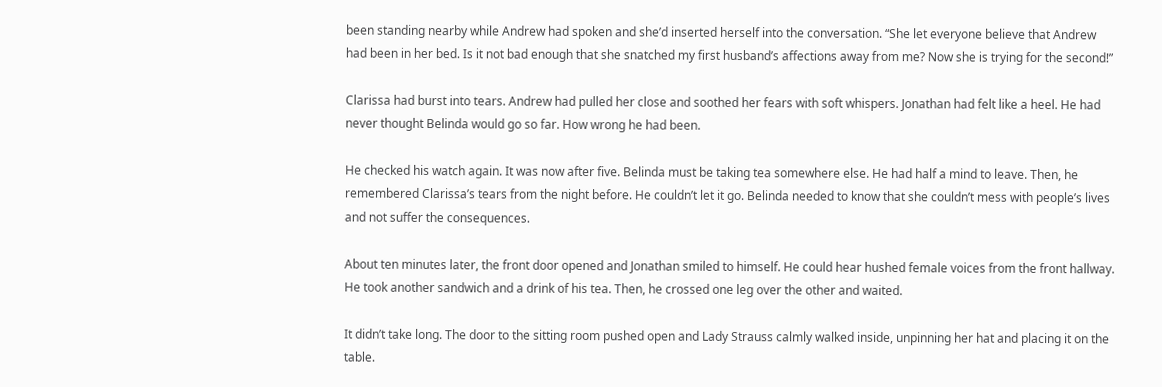been standing nearby while Andrew had spoken and she’d inserted herself into the conversation. “She let everyone believe that Andrew had been in her bed. Is it not bad enough that she snatched my first husband’s affections away from me? Now she is trying for the second!”

Clarissa had burst into tears. Andrew had pulled her close and soothed her fears with soft whispers. Jonathan had felt like a heel. He had never thought Belinda would go so far. How wrong he had been.

He checked his watch again. It was now after five. Belinda must be taking tea somewhere else. He had half a mind to leave. Then, he remembered Clarissa’s tears from the night before. He couldn’t let it go. Belinda needed to know that she couldn’t mess with people’s lives and not suffer the consequences.

About ten minutes later, the front door opened and Jonathan smiled to himself. He could hear hushed female voices from the front hallway. He took another sandwich and a drink of his tea. Then, he crossed one leg over the other and waited.

It didn’t take long. The door to the sitting room pushed open and Lady Strauss calmly walked inside, unpinning her hat and placing it on the table.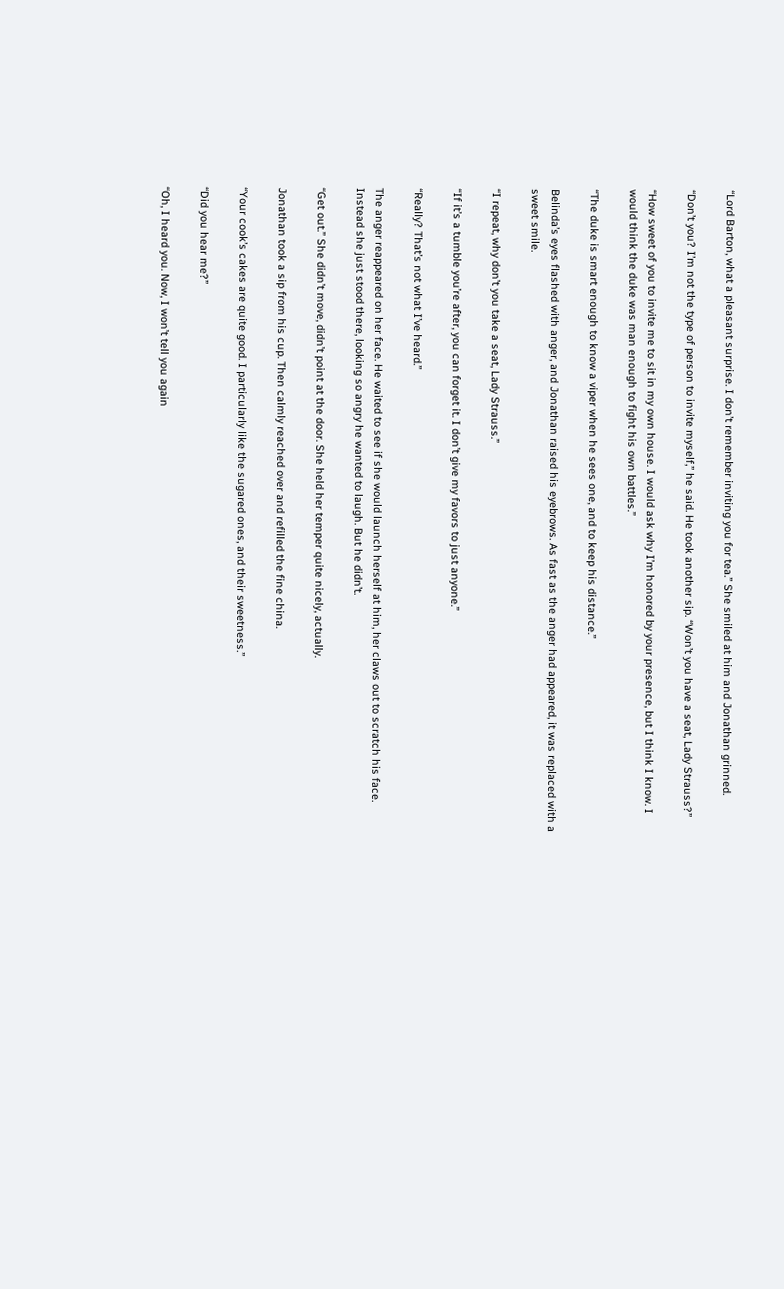“Lord Barton, what a pleasant surprise. I don’t remember inviting you for tea.” She smiled at him and Jonathan grinned.

“Don’t you? I’m not the type of person to invite myself,” he said. He took another sip. “Won’t you have a seat, Lady Strauss?”

“How sweet of you to invite me to sit in my own house. I would ask why I’m honored by your presence, but I think I know. I would think the duke was man enough to fight his own battles.”

“The duke is smart enough to know a viper when he sees one, and to keep his distance.”

Belinda’s eyes flashed with anger, and Jonathan raised his eyebrows. As fast as the anger had appeared, it was replaced with a sweet smile.

“I repeat, why don’t you take a seat, Lady Strauss.”

“If it’s a tumble you’re after, you can forget it. I don’t give my favors to just anyone.”

“Really? That’s not what I’ve heard.”

The anger reappeared on her face. He waited to see if she would launch herself at him, her claws out to scratch his face. Instead she just stood there, looking so angry he wanted to laugh. But he didn’t.

“Get out.” She didn’t move, didn’t point at the door. She held her temper quite nicely, actually.

Jonathan took a sip from his cup. Then calmly reached over and refilled the fine china.

“Your cook’s cakes are quite good. I particularly like the sugared ones, and their sweetness.”

“Did you hear me?”

“Oh, I heard you. Now, I won’t tell you again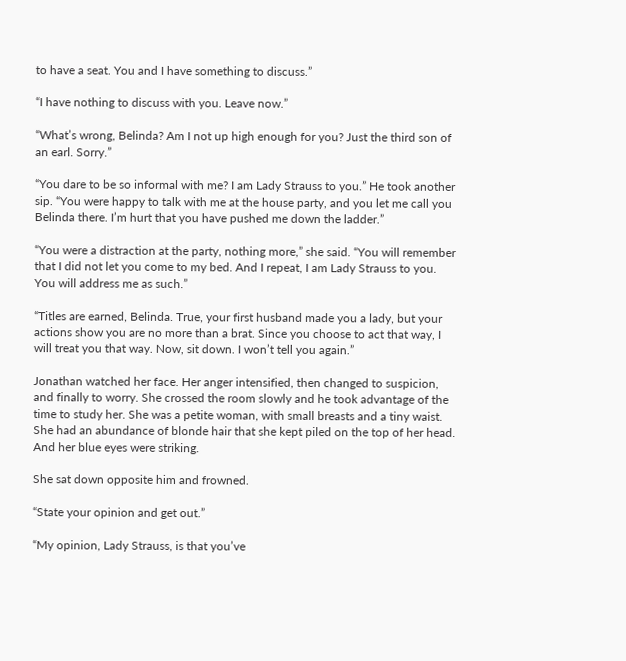to have a seat. You and I have something to discuss.”

“I have nothing to discuss with you. Leave now.”

“What’s wrong, Belinda? Am I not up high enough for you? Just the third son of an earl. Sorry.”

“You dare to be so informal with me? I am Lady Strauss to you.” He took another sip. “You were happy to talk with me at the house party, and you let me call you Belinda there. I’m hurt that you have pushed me down the ladder.”

“You were a distraction at the party, nothing more,” she said. “You will remember that I did not let you come to my bed. And I repeat, I am Lady Strauss to you. You will address me as such.”

“Titles are earned, Belinda. True, your first husband made you a lady, but your actions show you are no more than a brat. Since you choose to act that way, I will treat you that way. Now, sit down. I won’t tell you again.”

Jonathan watched her face. Her anger intensified, then changed to suspicion, and finally to worry. She crossed the room slowly and he took advantage of the time to study her. She was a petite woman, with small breasts and a tiny waist. She had an abundance of blonde hair that she kept piled on the top of her head. And her blue eyes were striking.

She sat down opposite him and frowned.

“State your opinion and get out.”

“My opinion, Lady Strauss, is that you’ve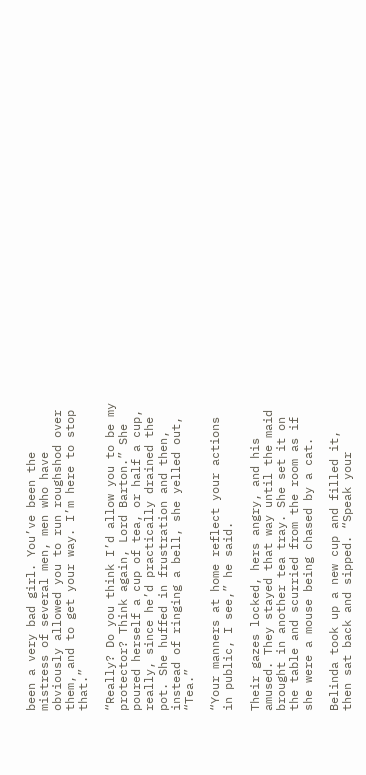been a very bad girl. You’ve been the mistress of several men, men who have obviously allowed you to run roughshod over them, and to get your way. I’m here to stop that.”

“Really? Do you think I’d allow you to be my protector? Think again, Lord Barton.” She poured herself a cup of tea, or half a cup, really, since he’d practically drained the pot. She huffed in frustration and then, instead of ringing a bell, she yelled out, “Tea.”

“Your manners at home reflect your actions in public, I see,” he said.

Their gazes locked, hers angry, and his amused. They stayed that way until the maid brought in another tea tray. She set it on the table and scurried from the room as if she were a mouse being chased by a cat.

Belinda took up a new cup and filled it, then sat back and sipped. “Speak your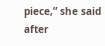piece,” she said after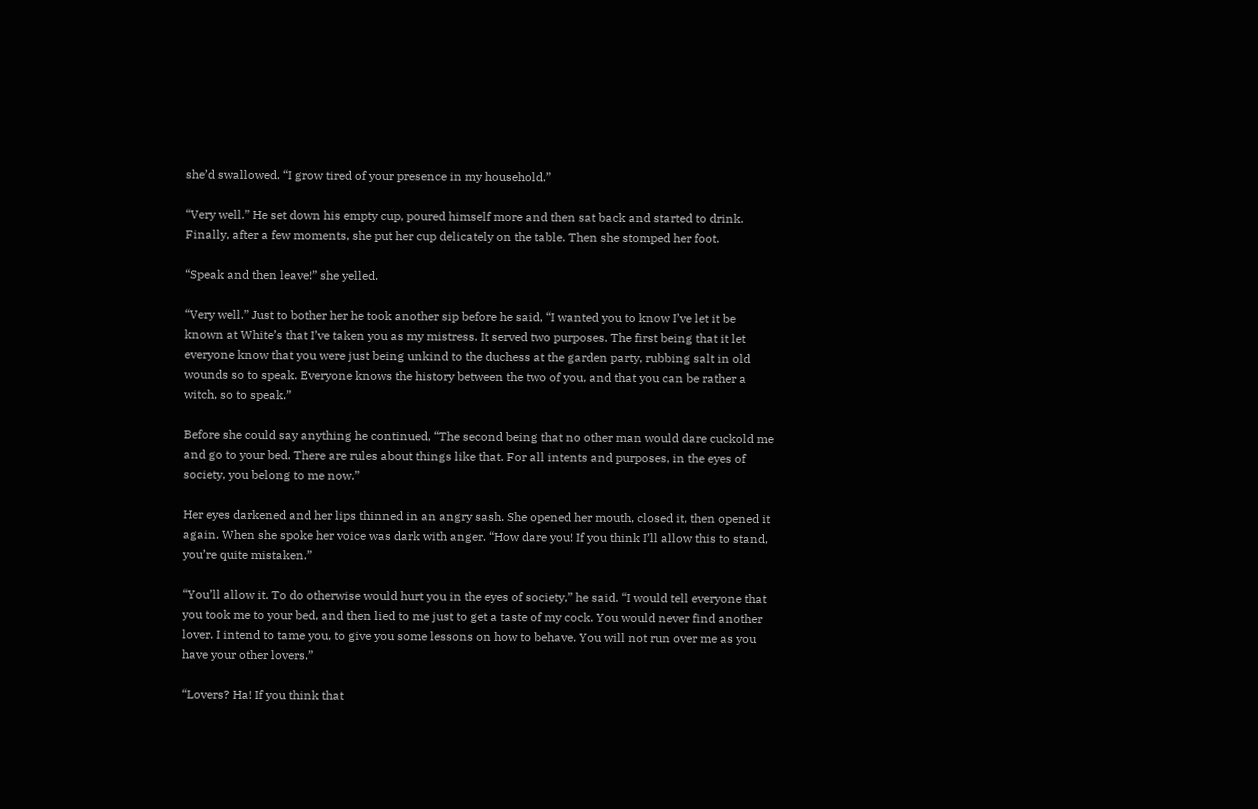she’d swallowed. “I grow tired of your presence in my household.”

“Very well.” He set down his empty cup, poured himself more and then sat back and started to drink. Finally, after a few moments, she put her cup delicately on the table. Then she stomped her foot.

“Speak and then leave!” she yelled.

“Very well.” Just to bother her he took another sip before he said, “I wanted you to know I’ve let it be known at White’s that I’ve taken you as my mistress. It served two purposes. The first being that it let everyone know that you were just being unkind to the duchess at the garden party, rubbing salt in old wounds so to speak. Everyone knows the history between the two of you, and that you can be rather a witch, so to speak.”

Before she could say anything he continued, “The second being that no other man would dare cuckold me and go to your bed. There are rules about things like that. For all intents and purposes, in the eyes of society, you belong to me now.”

Her eyes darkened and her lips thinned in an angry sash. She opened her mouth, closed it, then opened it again. When she spoke her voice was dark with anger. “How dare you! If you think I’ll allow this to stand, you’re quite mistaken.”

“You’ll allow it. To do otherwise would hurt you in the eyes of society,” he said. “I would tell everyone that you took me to your bed, and then lied to me just to get a taste of my cock. You would never find another lover. I intend to tame you, to give you some lessons on how to behave. You will not run over me as you have your other lovers.”

“Lovers? Ha! If you think that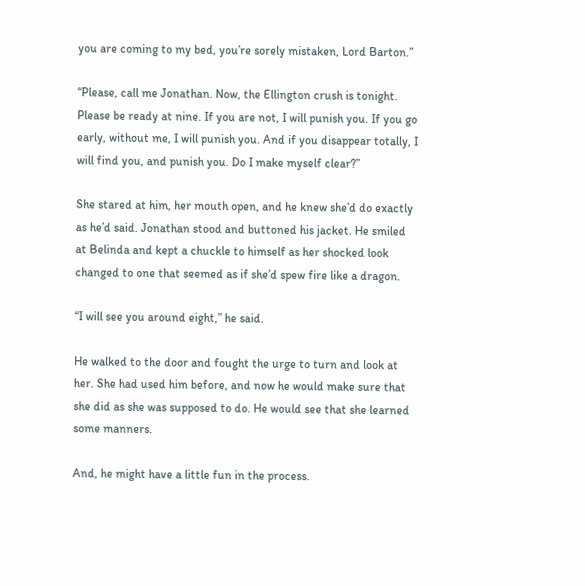you are coming to my bed, you’re sorely mistaken, Lord Barton.”

“Please, call me Jonathan. Now, the Ellington crush is tonight. Please be ready at nine. If you are not, I will punish you. If you go early, without me, I will punish you. And if you disappear totally, I will find you, and punish you. Do I make myself clear?”

She stared at him, her mouth open, and he knew she’d do exactly as he’d said. Jonathan stood and buttoned his jacket. He smiled at Belinda and kept a chuckle to himself as her shocked look changed to one that seemed as if she’d spew fire like a dragon.

“I will see you around eight,” he said.

He walked to the door and fought the urge to turn and look at her. She had used him before, and now he would make sure that she did as she was supposed to do. He would see that she learned some manners.

And, he might have a little fun in the process.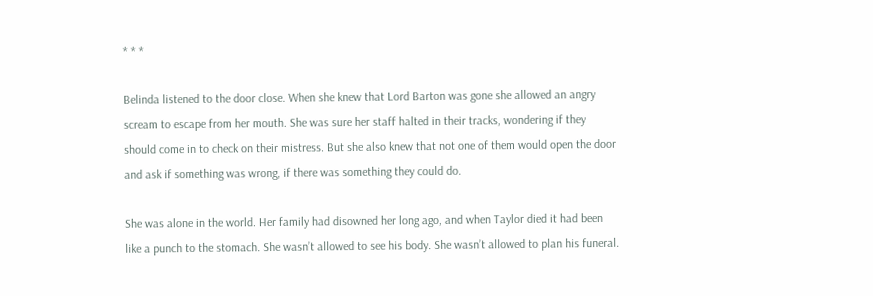* * *

Belinda listened to the door close. When she knew that Lord Barton was gone she allowed an angry scream to escape from her mouth. She was sure her staff halted in their tracks, wondering if they should come in to check on their mistress. But she also knew that not one of them would open the door and ask if something was wrong, if there was something they could do.

She was alone in the world. Her family had disowned her long ago, and when Taylor died it had been like a punch to the stomach. She wasn’t allowed to see his body. She wasn’t allowed to plan his funeral.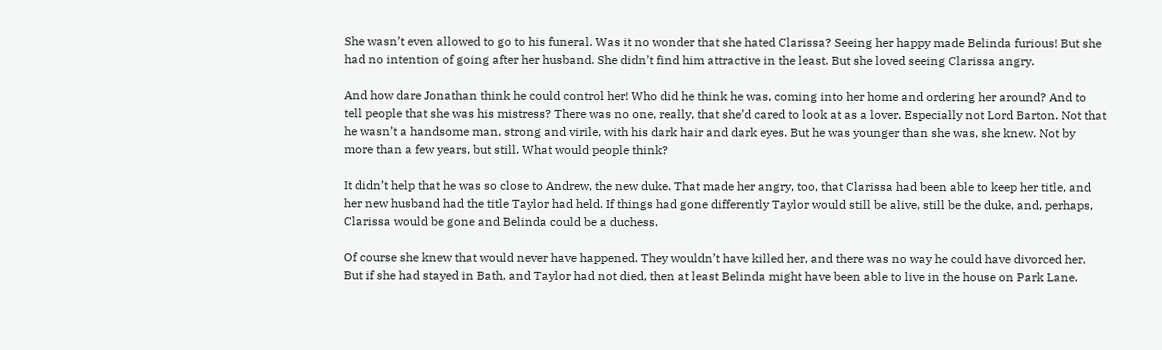She wasn’t even allowed to go to his funeral. Was it no wonder that she hated Clarissa? Seeing her happy made Belinda furious! But she had no intention of going after her husband. She didn’t find him attractive in the least. But she loved seeing Clarissa angry.

And how dare Jonathan think he could control her! Who did he think he was, coming into her home and ordering her around? And to tell people that she was his mistress? There was no one, really, that she’d cared to look at as a lover. Especially not Lord Barton. Not that he wasn’t a handsome man, strong and virile, with his dark hair and dark eyes. But he was younger than she was, she knew. Not by more than a few years, but still. What would people think?

It didn’t help that he was so close to Andrew, the new duke. That made her angry, too, that Clarissa had been able to keep her title, and her new husband had the title Taylor had held. If things had gone differently Taylor would still be alive, still be the duke, and, perhaps, Clarissa would be gone and Belinda could be a duchess.

Of course she knew that would never have happened. They wouldn’t have killed her, and there was no way he could have divorced her. But if she had stayed in Bath, and Taylor had not died, then at least Belinda might have been able to live in the house on Park Lane.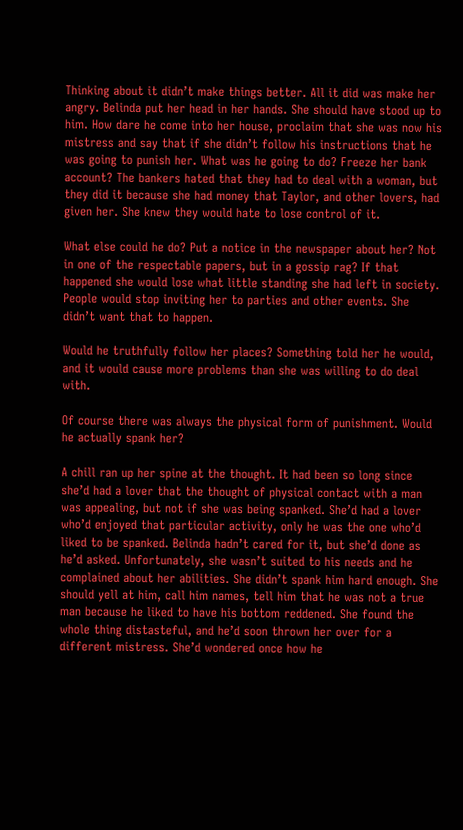Thinking about it didn’t make things better. All it did was make her angry. Belinda put her head in her hands. She should have stood up to him. How dare he come into her house, proclaim that she was now his mistress and say that if she didn’t follow his instructions that he was going to punish her. What was he going to do? Freeze her bank account? The bankers hated that they had to deal with a woman, but they did it because she had money that Taylor, and other lovers, had given her. She knew they would hate to lose control of it.

What else could he do? Put a notice in the newspaper about her? Not in one of the respectable papers, but in a gossip rag? If that happened she would lose what little standing she had left in society. People would stop inviting her to parties and other events. She didn’t want that to happen.

Would he truthfully follow her places? Something told her he would, and it would cause more problems than she was willing to do deal with.

Of course there was always the physical form of punishment. Would he actually spank her?

A chill ran up her spine at the thought. It had been so long since she’d had a lover that the thought of physical contact with a man was appealing, but not if she was being spanked. She’d had a lover who’d enjoyed that particular activity, only he was the one who’d liked to be spanked. Belinda hadn’t cared for it, but she’d done as he’d asked. Unfortunately, she wasn’t suited to his needs and he complained about her abilities. She didn’t spank him hard enough. She should yell at him, call him names, tell him that he was not a true man because he liked to have his bottom reddened. She found the whole thing distasteful, and he’d soon thrown her over for a different mistress. She’d wondered once how he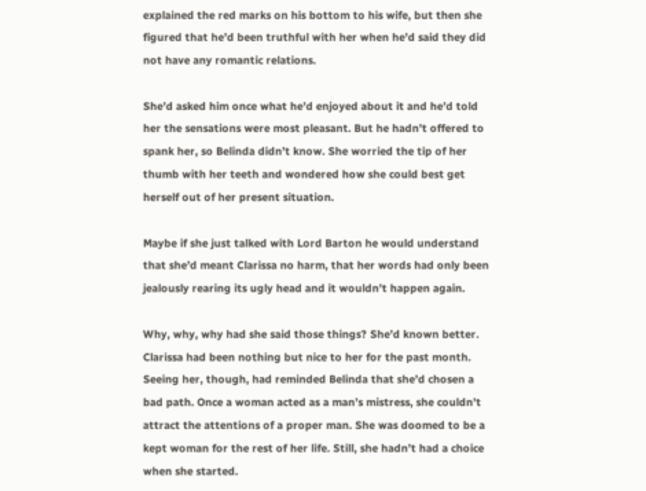explained the red marks on his bottom to his wife, but then she figured that he’d been truthful with her when he’d said they did not have any romantic relations.

She’d asked him once what he’d enjoyed about it and he’d told her the sensations were most pleasant. But he hadn’t offered to spank her, so Belinda didn’t know. She worried the tip of her thumb with her teeth and wondered how she could best get herself out of her present situation.

Maybe if she just talked with Lord Barton he would understand that she’d meant Clarissa no harm, that her words had only been jealously rearing its ugly head and it wouldn’t happen again.

Why, why, why had she said those things? She’d known better. Clarissa had been nothing but nice to her for the past month. Seeing her, though, had reminded Belinda that she’d chosen a bad path. Once a woman acted as a man’s mistress, she couldn’t attract the attentions of a proper man. She was doomed to be a kept woman for the rest of her life. Still, she hadn’t had a choice when she started.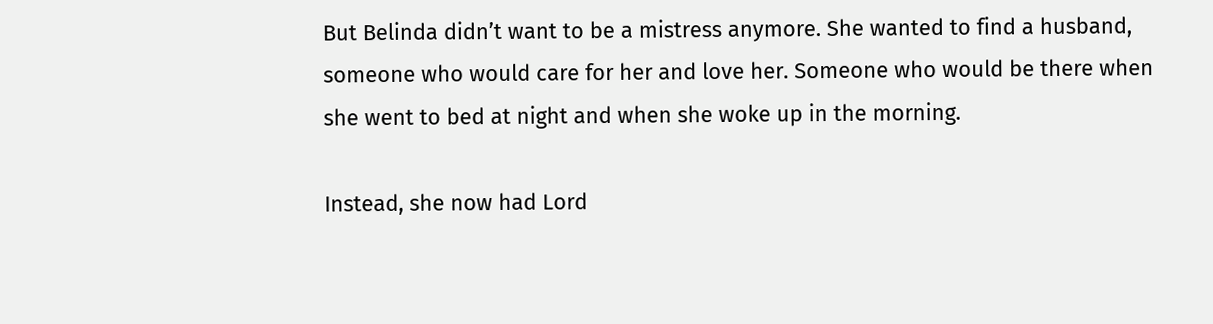But Belinda didn’t want to be a mistress anymore. She wanted to find a husband, someone who would care for her and love her. Someone who would be there when she went to bed at night and when she woke up in the morning.

Instead, she now had Lord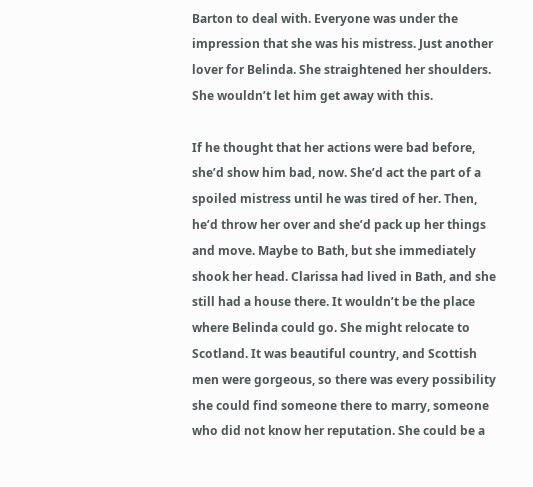Barton to deal with. Everyone was under the impression that she was his mistress. Just another lover for Belinda. She straightened her shoulders. She wouldn’t let him get away with this.

If he thought that her actions were bad before, she’d show him bad, now. She’d act the part of a spoiled mistress until he was tired of her. Then, he’d throw her over and she’d pack up her things and move. Maybe to Bath, but she immediately shook her head. Clarissa had lived in Bath, and she still had a house there. It wouldn’t be the place where Belinda could go. She might relocate to Scotland. It was beautiful country, and Scottish men were gorgeous, so there was every possibility she could find someone there to marry, someone who did not know her reputation. She could be a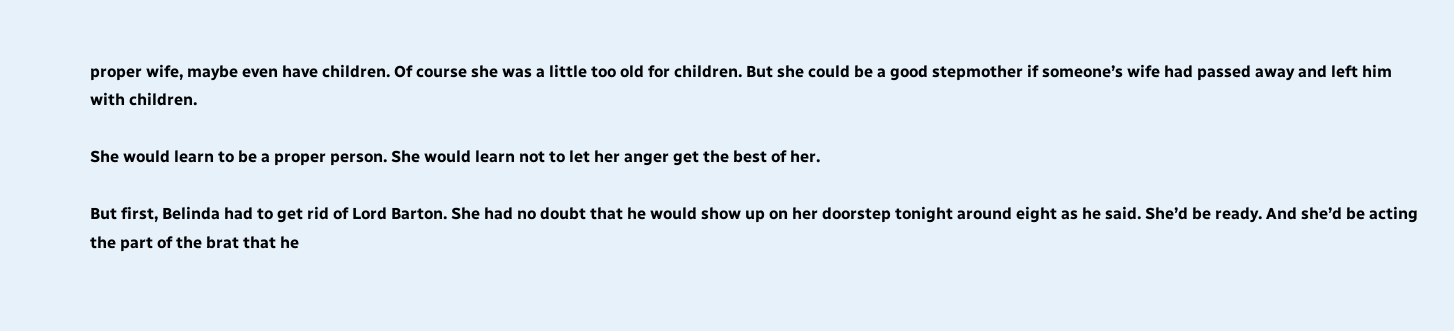proper wife, maybe even have children. Of course she was a little too old for children. But she could be a good stepmother if someone’s wife had passed away and left him with children.

She would learn to be a proper person. She would learn not to let her anger get the best of her.

But first, Belinda had to get rid of Lord Barton. She had no doubt that he would show up on her doorstep tonight around eight as he said. She’d be ready. And she’d be acting the part of the brat that he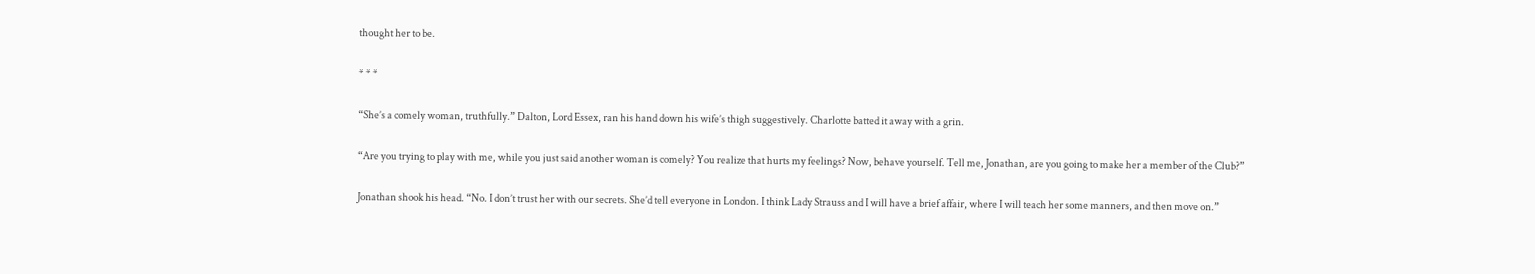thought her to be.

* * *

“She’s a comely woman, truthfully.” Dalton, Lord Essex, ran his hand down his wife’s thigh suggestively. Charlotte batted it away with a grin.

“Are you trying to play with me, while you just said another woman is comely? You realize that hurts my feelings? Now, behave yourself. Tell me, Jonathan, are you going to make her a member of the Club?”

Jonathan shook his head. “No. I don’t trust her with our secrets. She’d tell everyone in London. I think Lady Strauss and I will have a brief affair, where I will teach her some manners, and then move on.”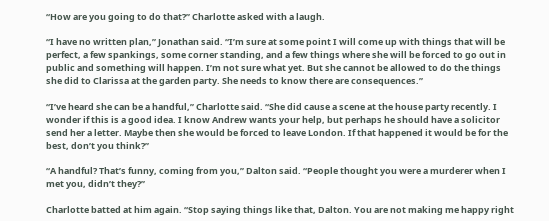“How are you going to do that?” Charlotte asked with a laugh.

“I have no written plan,” Jonathan said. “I’m sure at some point I will come up with things that will be perfect, a few spankings, some corner standing, and a few things where she will be forced to go out in public and something will happen. I’m not sure what yet. But she cannot be allowed to do the things she did to Clarissa at the garden party. She needs to know there are consequences.”

“I’ve heard she can be a handful,” Charlotte said. “She did cause a scene at the house party recently. I wonder if this is a good idea. I know Andrew wants your help, but perhaps he should have a solicitor send her a letter. Maybe then she would be forced to leave London. If that happened it would be for the best, don’t you think?”

“A handful? That’s funny, coming from you,” Dalton said. “People thought you were a murderer when I met you, didn’t they?”

Charlotte batted at him again. “Stop saying things like that, Dalton. You are not making me happy right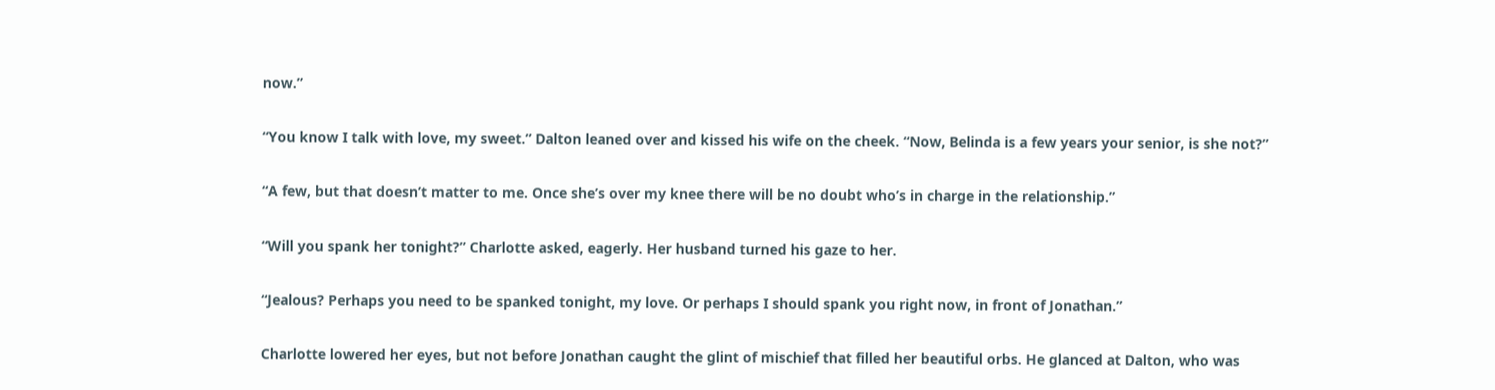now.”

“You know I talk with love, my sweet.” Dalton leaned over and kissed his wife on the cheek. “Now, Belinda is a few years your senior, is she not?”

“A few, but that doesn’t matter to me. Once she’s over my knee there will be no doubt who’s in charge in the relationship.”

“Will you spank her tonight?” Charlotte asked, eagerly. Her husband turned his gaze to her.

“Jealous? Perhaps you need to be spanked tonight, my love. Or perhaps I should spank you right now, in front of Jonathan.”

Charlotte lowered her eyes, but not before Jonathan caught the glint of mischief that filled her beautiful orbs. He glanced at Dalton, who was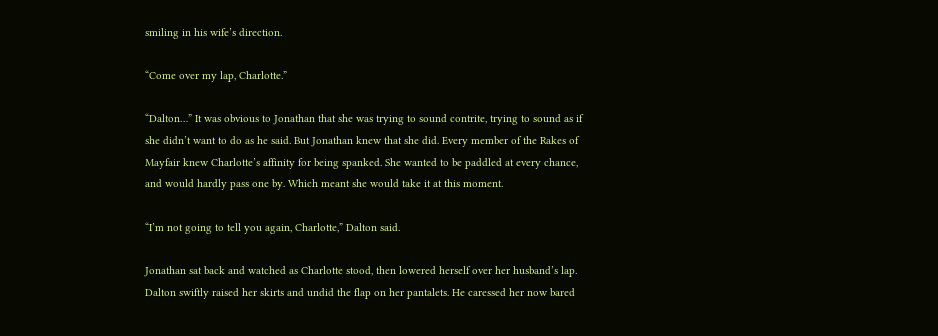smiling in his wife’s direction.

“Come over my lap, Charlotte.”

“Dalton…” It was obvious to Jonathan that she was trying to sound contrite, trying to sound as if she didn’t want to do as he said. But Jonathan knew that she did. Every member of the Rakes of Mayfair knew Charlotte’s affinity for being spanked. She wanted to be paddled at every chance, and would hardly pass one by. Which meant she would take it at this moment.

“I’m not going to tell you again, Charlotte,” Dalton said.

Jonathan sat back and watched as Charlotte stood, then lowered herself over her husband’s lap. Dalton swiftly raised her skirts and undid the flap on her pantalets. He caressed her now bared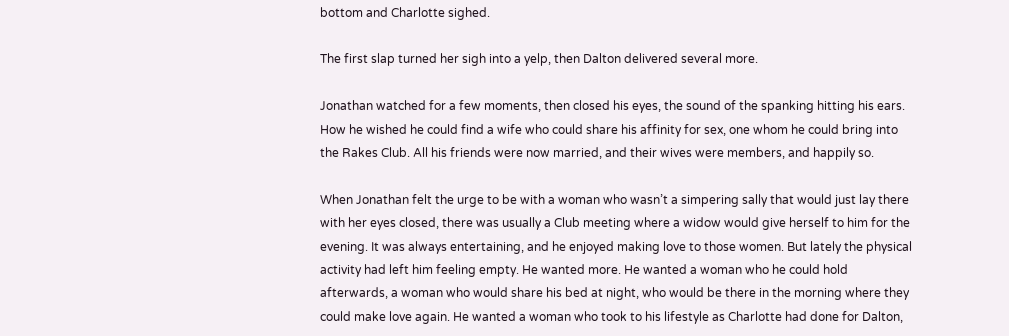bottom and Charlotte sighed.

The first slap turned her sigh into a yelp, then Dalton delivered several more.

Jonathan watched for a few moments, then closed his eyes, the sound of the spanking hitting his ears. How he wished he could find a wife who could share his affinity for sex, one whom he could bring into the Rakes Club. All his friends were now married, and their wives were members, and happily so.

When Jonathan felt the urge to be with a woman who wasn’t a simpering sally that would just lay there with her eyes closed, there was usually a Club meeting where a widow would give herself to him for the evening. It was always entertaining, and he enjoyed making love to those women. But lately the physical activity had left him feeling empty. He wanted more. He wanted a woman who he could hold afterwards, a woman who would share his bed at night, who would be there in the morning where they could make love again. He wanted a woman who took to his lifestyle as Charlotte had done for Dalton,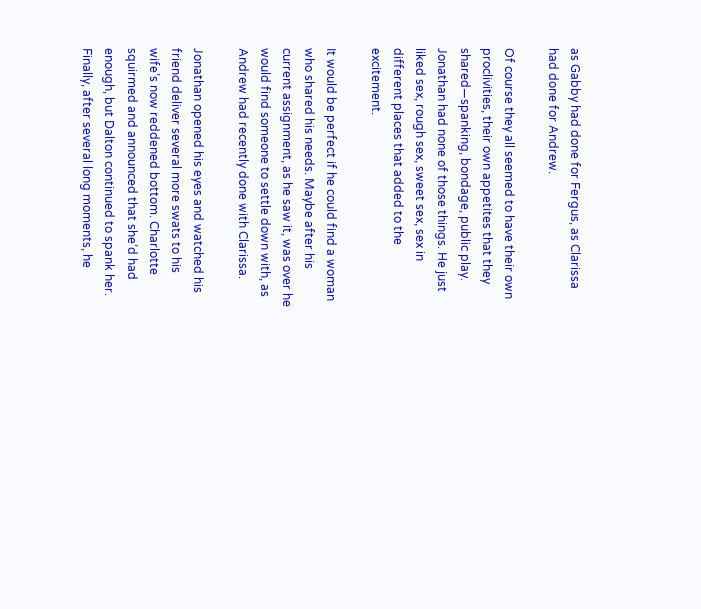as Gabby had done for Fergus, as Clarissa had done for Andrew.

Of course they all seemed to have their own proclivities, their own appetites that they shared—spanking, bondage, public play. Jonathan had none of those things. He just liked sex, rough sex, sweet sex, sex in different places that added to the excitement.

It would be perfect if he could find a woman who shared his needs. Maybe after his current assignment, as he saw it, was over he would find someone to settle down with, as Andrew had recently done with Clarissa.

Jonathan opened his eyes and watched his friend deliver several more swats to his wife’s now reddened bottom. Charlotte squirmed and announced that she’d had enough, but Dalton continued to spank her. Finally, after several long moments, he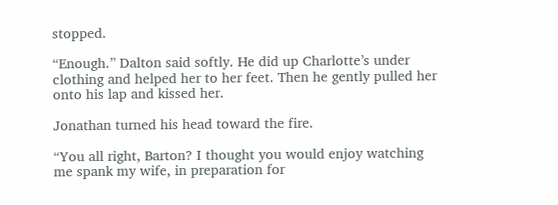stopped.

“Enough.” Dalton said softly. He did up Charlotte’s under clothing and helped her to her feet. Then he gently pulled her onto his lap and kissed her.

Jonathan turned his head toward the fire.

“You all right, Barton? I thought you would enjoy watching me spank my wife, in preparation for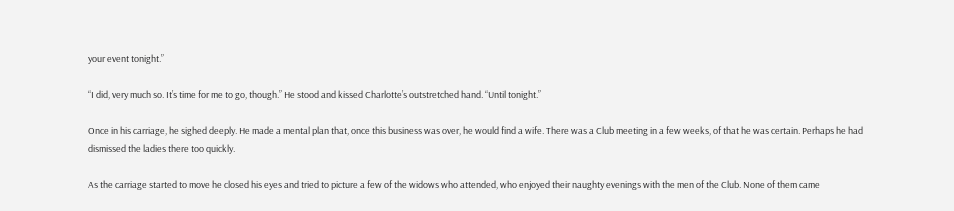your event tonight.”

“I did, very much so. It’s time for me to go, though.” He stood and kissed Charlotte’s outstretched hand. “Until tonight.”

Once in his carriage, he sighed deeply. He made a mental plan that, once this business was over, he would find a wife. There was a Club meeting in a few weeks, of that he was certain. Perhaps he had dismissed the ladies there too quickly.

As the carriage started to move he closed his eyes and tried to picture a few of the widows who attended, who enjoyed their naughty evenings with the men of the Club. None of them came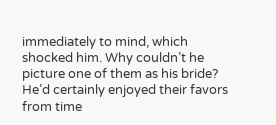immediately to mind, which shocked him. Why couldn’t he picture one of them as his bride? He’d certainly enjoyed their favors from time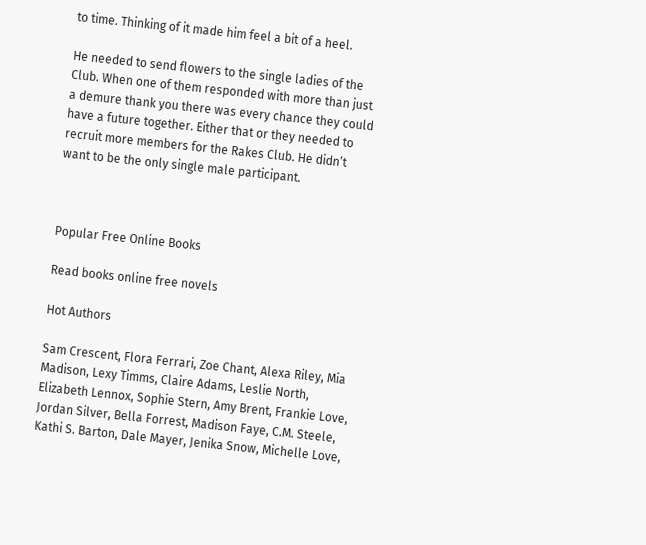to time. Thinking of it made him feel a bit of a heel.

He needed to send flowers to the single ladies of the Club. When one of them responded with more than just a demure thank you there was every chance they could have a future together. Either that or they needed to recruit more members for the Rakes Club. He didn’t want to be the only single male participant.



Popular Free Online Books

Read books online free novels

Hot Authors

Sam Crescent, Flora Ferrari, Zoe Chant, Alexa Riley, Mia Madison, Lexy Timms, Claire Adams, Leslie North, Elizabeth Lennox, Sophie Stern, Amy Brent, Frankie Love, Jordan Silver, Bella Forrest, Madison Faye, C.M. Steele, Kathi S. Barton, Dale Mayer, Jenika Snow, Michelle Love,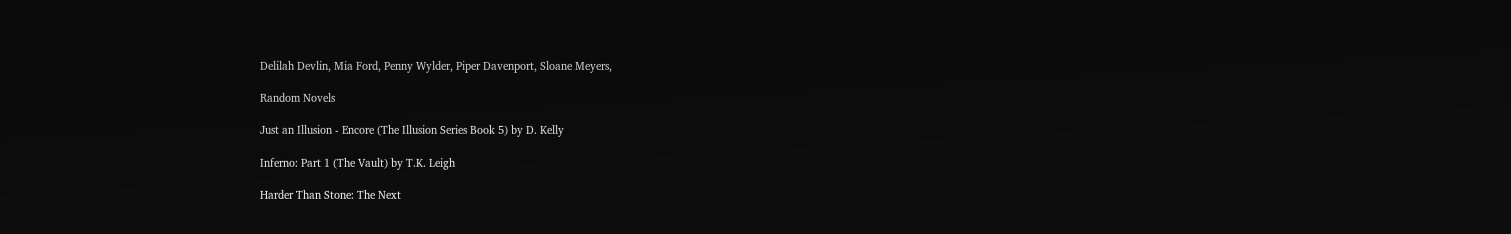Delilah Devlin, Mia Ford, Penny Wylder, Piper Davenport, Sloane Meyers,

Random Novels

Just an Illusion - Encore (The Illusion Series Book 5) by D. Kelly

Inferno: Part 1 (The Vault) by T.K. Leigh

Harder Than Stone: The Next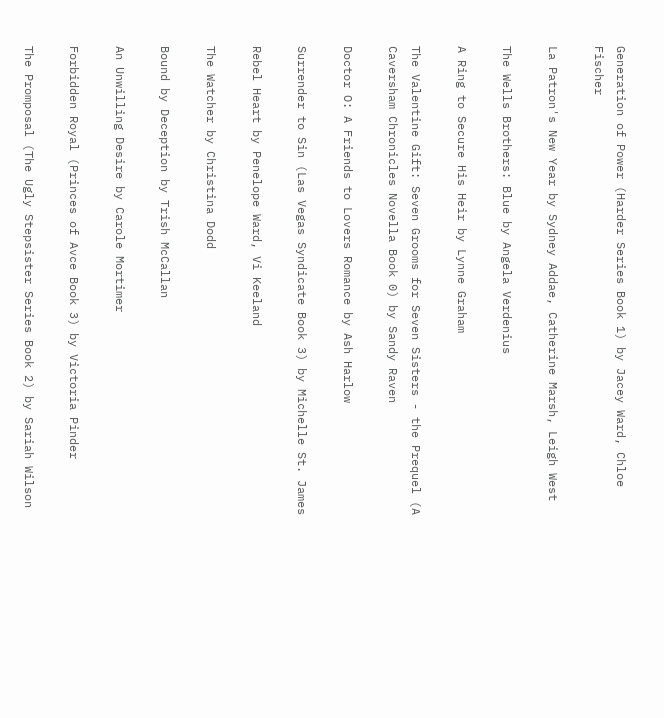Generation of Power (Harder Series Book 1) by Jacey Ward, Chloe Fischer

La Patron's New Year by Sydney Addae, Catherine Marsh, Leigh West

The Wells Brothers: Blue by Angela Verdenius

A Ring to Secure His Heir by Lynne Graham

The Valentine Gift: Seven Grooms for Seven Sisters - the Prequel (A Caversham Chronicles Novella Book 0) by Sandy Raven

Doctor O: A Friends to Lovers Romance by Ash Harlow

Surrender to Sin (Las Vegas Syndicate Book 3) by Michelle St. James

Rebel Heart by Penelope Ward, Vi Keeland

The Watcher by Christina Dodd

Bound by Deception by Trish McCallan

An Unwilling Desire by Carole Mortimer

Forbidden Royal (Princes of Avce Book 3) by Victoria Pinder

The Promposal (The Ugly Stepsister Series Book 2) by Sariah Wilson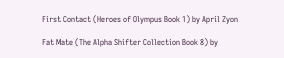First Contact (Heroes of Olympus Book 1) by April Zyon

Fat Mate (The Alpha Shifter Collection Book 8) by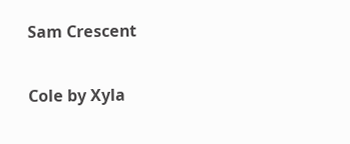Sam Crescent

Cole by Xyla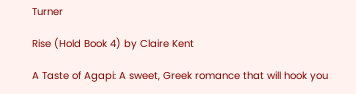Turner

Rise (Hold Book 4) by Claire Kent

A Taste of Agapi: A sweet, Greek romance that will hook you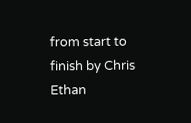from start to finish by Chris Ethan